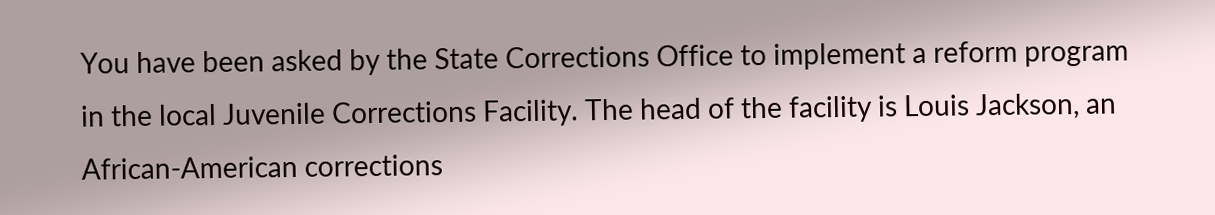You have been asked by the State Corrections Office to implement a reform program in the local Juvenile Corrections Facility. The head of the facility is Louis Jackson, an African-American corrections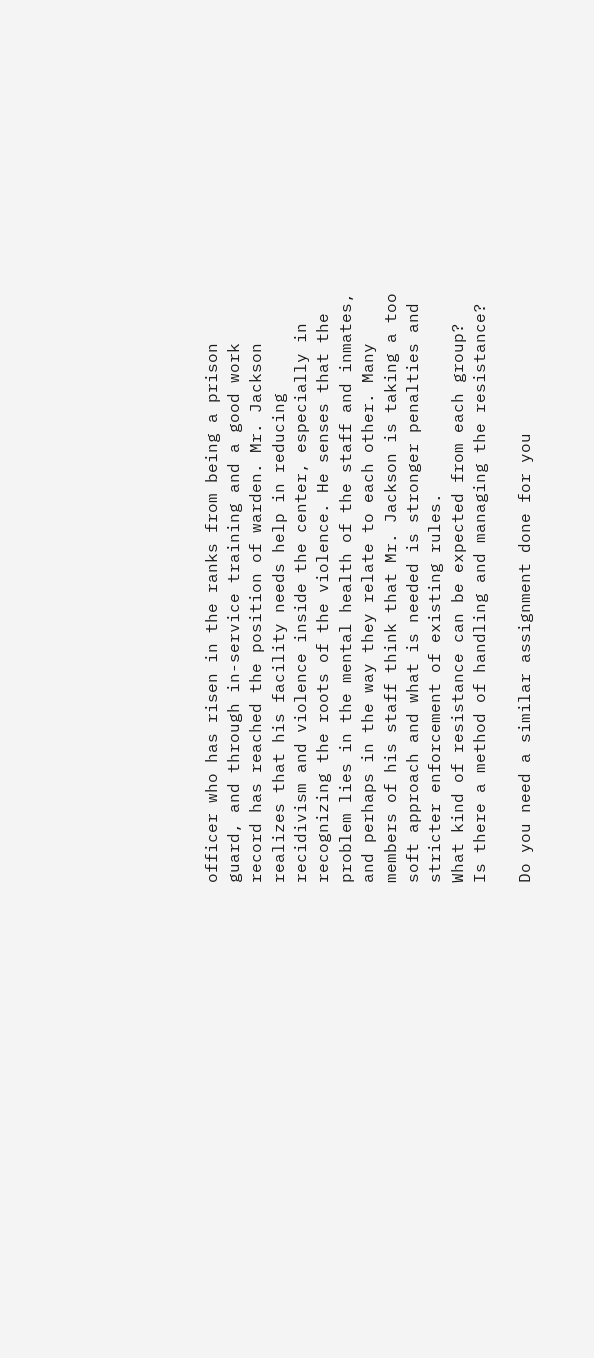officer who has risen in the ranks from being a prison guard, and through in-service training and a good work record has reached the position of warden. Mr. Jackson realizes that his facility needs help in reducing recidivism and violence inside the center, especially in recognizing the roots of the violence. He senses that the problem lies in the mental health of the staff and inmates, and perhaps in the way they relate to each other. Many members of his staff think that Mr. Jackson is taking a too soft approach and what is needed is stronger penalties and stricter enforcement of existing rules.
What kind of resistance can be expected from each group?
Is there a method of handling and managing the resistance?

Do you need a similar assignment done for you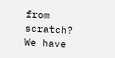from scratch? We have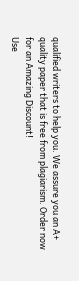qualified writers to help you. We assure you an A+ quality paper that is free from plagiarism. Order now for an Amazing Discount!
Use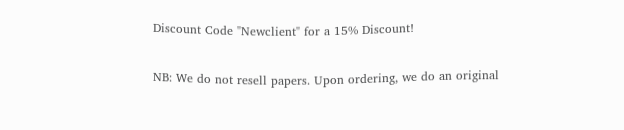Discount Code "Newclient" for a 15% Discount!

NB: We do not resell papers. Upon ordering, we do an original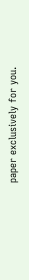paper exclusively for you.